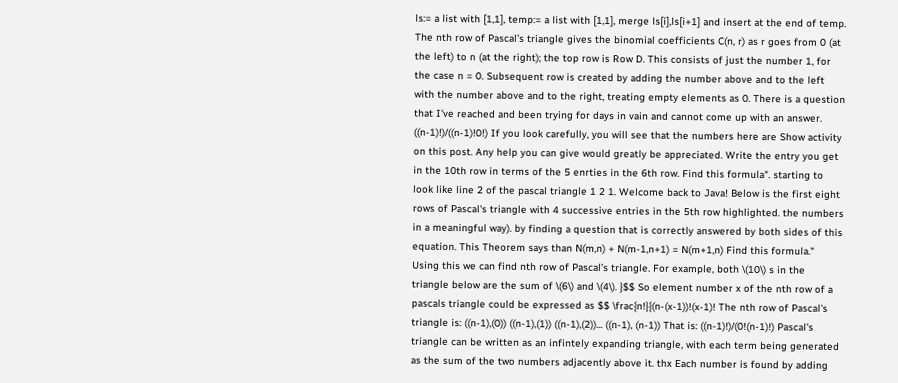ls:= a list with [1,1], temp:= a list with [1,1], merge ls[i],ls[i+1] and insert at the end of temp. The nth row of Pascal’s triangle gives the binomial coefficients C(n, r) as r goes from 0 (at the left) to n (at the right); the top row is Row D. This consists of just the number 1, for the case n = 0. Subsequent row is created by adding the number above and to the left with the number above and to the right, treating empty elements as 0. There is a question that I've reached and been trying for days in vain and cannot come up with an answer. ((n-1)!)/((n-1)!0!) If you look carefully, you will see that the numbers here are Show activity on this post. Any help you can give would greatly be appreciated. Write the entry you get in the 10th row in terms of the 5 enrties in the 6th row. Find this formula". starting to look like line 2 of the pascal triangle 1 2 1. Welcome back to Java! Below is the first eight rows of Pascal's triangle with 4 successive entries in the 5th row highlighted. the numbers in a meaningful way). by finding a question that is correctly answered by both sides of this equation. This Theorem says than N(m,n) + N(m-1,n+1) = N(m+1,n) Find this formula." Using this we can find nth row of Pascal’s triangle. For example, both \(10\) s in the triangle below are the sum of \(6\) and \(4\). }$$ So element number x of the nth row of a pascals triangle could be expressed as $$ \frac{n!}{(n-(x-1))!(x-1)! The nth row of Pascal's triangle is: ((n-1),(0)) ((n-1),(1)) ((n-1),(2))... ((n-1), (n-1)) That is: ((n-1)!)/(0!(n-1)!) Pascal's triangle can be written as an infintely expanding triangle, with each term being generated as the sum of the two numbers adjacently above it. thx Each number is found by adding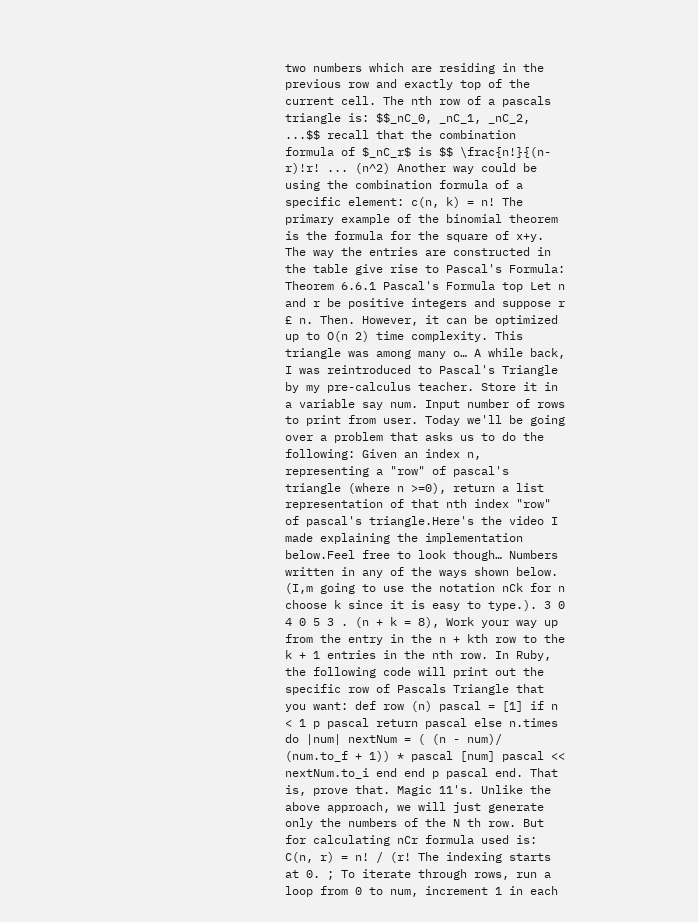two numbers which are residing in the previous row and exactly top of the current cell. The nth row of a pascals triangle is: $$_nC_0, _nC_1, _nC_2, ...$$ recall that the combination formula of $_nC_r$ is $$ \frac{n!}{(n-r)!r! ... (n^2) Another way could be using the combination formula of a specific element: c(n, k) = n! The primary example of the binomial theorem is the formula for the square of x+y. The way the entries are constructed in the table give rise to Pascal's Formula: Theorem 6.6.1 Pascal's Formula top Let n and r be positive integers and suppose r £ n. Then. However, it can be optimized up to O(n 2) time complexity. This triangle was among many o… A while back, I was reintroduced to Pascal's Triangle by my pre-calculus teacher. Store it in a variable say num. Input number of rows to print from user. Today we'll be going over a problem that asks us to do the following: Given an index n, representing a "row" of pascal's triangle (where n >=0), return a list representation of that nth index "row" of pascal's triangle.Here's the video I made explaining the implementation below.Feel free to look though… Numbers written in any of the ways shown below. (I,m going to use the notation nCk for n choose k since it is easy to type.). 3 0 4 0 5 3 . (n + k = 8), Work your way up from the entry in the n + kth row to the k + 1 entries in the nth row. In Ruby, the following code will print out the specific row of Pascals Triangle that you want: def row (n) pascal = [1] if n < 1 p pascal return pascal else n.times do |num| nextNum = ( (n - num)/ (num.to_f + 1)) * pascal [num] pascal << nextNum.to_i end end p pascal end. That is, prove that. Magic 11's. Unlike the above approach, we will just generate only the numbers of the N th row. But for calculating nCr formula used is: C(n, r) = n! / (r! The indexing starts at 0. ; To iterate through rows, run a loop from 0 to num, increment 1 in each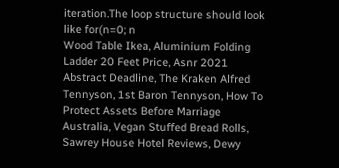iteration.The loop structure should look like for(n=0; n
Wood Table Ikea, Aluminium Folding Ladder 20 Feet Price, Asnr 2021 Abstract Deadline, The Kraken Alfred Tennyson, 1st Baron Tennyson, How To Protect Assets Before Marriage Australia, Vegan Stuffed Bread Rolls, Sawrey House Hotel Reviews, Dewy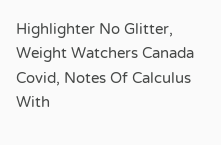Highlighter No Glitter, Weight Watchers Canada Covid, Notes Of Calculus With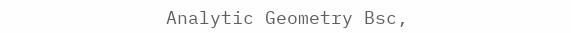Analytic Geometry Bsc,